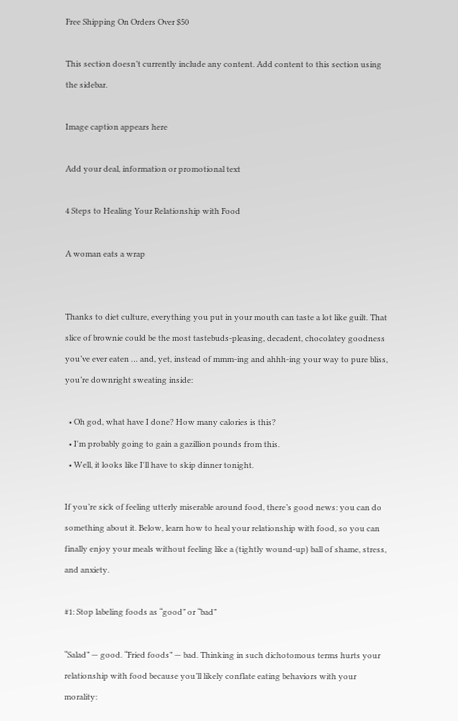Free Shipping On Orders Over $50

This section doesn’t currently include any content. Add content to this section using the sidebar.

Image caption appears here

Add your deal, information or promotional text

4 Steps to Healing Your Relationship with Food

A woman eats a wrap


Thanks to diet culture, everything you put in your mouth can taste a lot like guilt. That slice of brownie could be the most tastebuds-pleasing, decadent, chocolatey goodness you’ve ever eaten … and, yet, instead of mmm-ing and ahhh-ing your way to pure bliss, you’re downright sweating inside:

  • Oh god, what have I done? How many calories is this?
  • I'm probably going to gain a gazillion pounds from this.
  • Well, it looks like I'll have to skip dinner tonight.

If you’re sick of feeling utterly miserable around food, there’s good news: you can do something about it. Below, learn how to heal your relationship with food, so you can finally enjoy your meals without feeling like a (tightly wound-up) ball of shame, stress, and anxiety.

#1: Stop labeling foods as “good” or “bad”

“Salad” — good. “Fried foods” — bad. Thinking in such dichotomous terms hurts your relationship with food because you’ll likely conflate eating behaviors with your morality: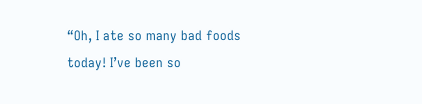“Oh, I ate so many bad foods today! I’ve been so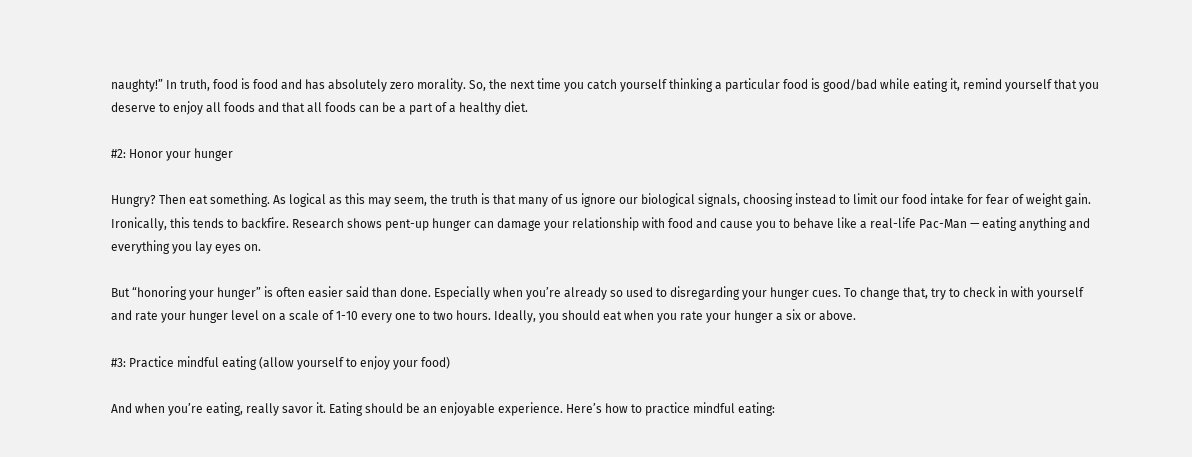naughty!” In truth, food is food and has absolutely zero morality. So, the next time you catch yourself thinking a particular food is good/bad while eating it, remind yourself that you deserve to enjoy all foods and that all foods can be a part of a healthy diet.

#2: Honor your hunger

Hungry? Then eat something. As logical as this may seem, the truth is that many of us ignore our biological signals, choosing instead to limit our food intake for fear of weight gain. Ironically, this tends to backfire. Research shows pent-up hunger can damage your relationship with food and cause you to behave like a real-life Pac-Man — eating anything and everything you lay eyes on.

But “honoring your hunger” is often easier said than done. Especially when you’re already so used to disregarding your hunger cues. To change that, try to check in with yourself and rate your hunger level on a scale of 1-10 every one to two hours. Ideally, you should eat when you rate your hunger a six or above.

#3: Practice mindful eating (allow yourself to enjoy your food)

And when you’re eating, really savor it. Eating should be an enjoyable experience. Here’s how to practice mindful eating: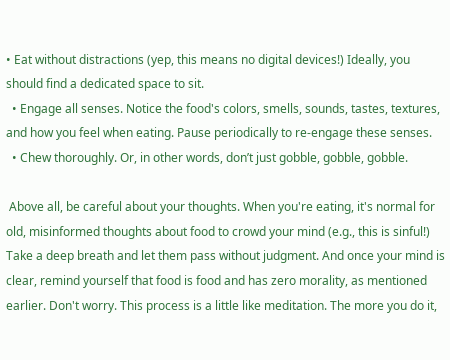• Eat without distractions (yep, this means no digital devices!) Ideally, you should find a dedicated space to sit.
  • Engage all senses. Notice the food's colors, smells, sounds, tastes, textures, and how you feel when eating. Pause periodically to re-engage these senses.
  • Chew thoroughly. Or, in other words, don’t just gobble, gobble, gobble.

 Above all, be careful about your thoughts. When you're eating, it's normal for old, misinformed thoughts about food to crowd your mind (e.g., this is sinful!) Take a deep breath and let them pass without judgment. And once your mind is clear, remind yourself that food is food and has zero morality, as mentioned earlier. Don't worry. This process is a little like meditation. The more you do it,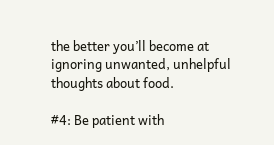the better you’ll become at ignoring unwanted, unhelpful thoughts about food.

#4: Be patient with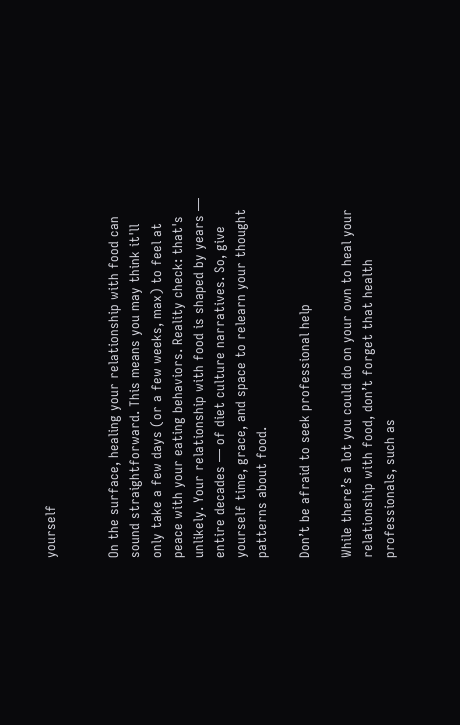yourself


On the surface, healing your relationship with food can sound straightforward. This means you may think it'll only take a few days (or a few weeks, max) to feel at peace with your eating behaviors. Reality check: that's unlikely. Your relationship with food is shaped by years — entire decades — of diet culture narratives. So, give yourself time, grace, and space to relearn your thought patterns about food.

Don’t be afraid to seek professional help

While there’s a lot you could do on your own to heal your relationship with food, don’t forget that health professionals, such as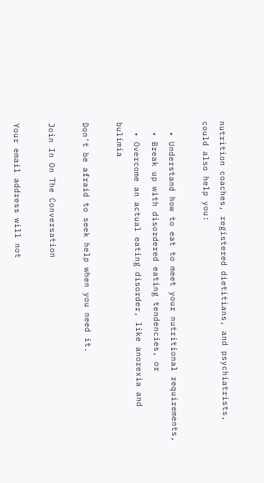nutrition coaches, registered dietitians, and psychiatrists, could also help you:

  • Understand how to eat to meet your nutritional requirements,
  • Break up with disordered eating tendencies, or
  • Overcome an actual eating disorder, like anorexia and bulimia

Don't be afraid to seek help when you need it.

Join In On The Conversation

Your email address will not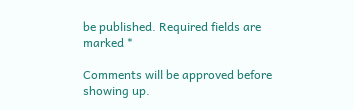be published. Required fields are marked *

Comments will be approved before showing up.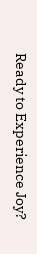Ready to Experience Joy?